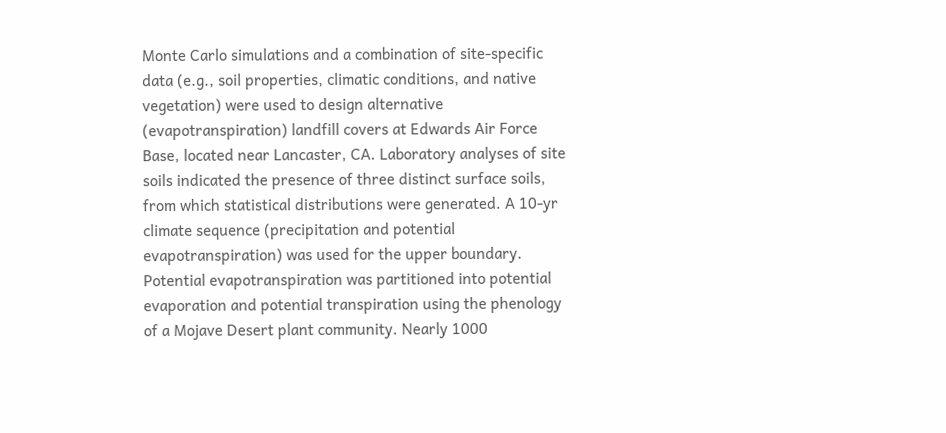Monte Carlo simulations and a combination of site-specific data (e.g., soil properties, climatic conditions, and native vegetation) were used to design alternative (evapotranspiration) landfill covers at Edwards Air Force Base, located near Lancaster, CA. Laboratory analyses of site soils indicated the presence of three distinct surface soils, from which statistical distributions were generated. A 10-yr climate sequence (precipitation and potential evapotranspiration) was used for the upper boundary. Potential evapotranspiration was partitioned into potential evaporation and potential transpiration using the phenology of a Mojave Desert plant community. Nearly 1000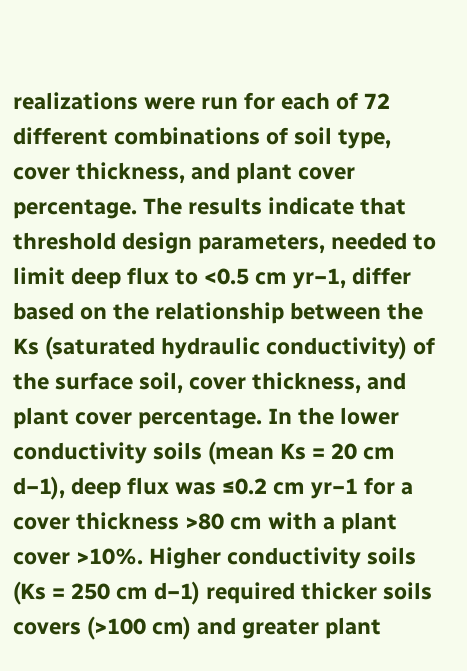realizations were run for each of 72 different combinations of soil type, cover thickness, and plant cover percentage. The results indicate that threshold design parameters, needed to limit deep flux to <0.5 cm yr−1, differ based on the relationship between the Ks (saturated hydraulic conductivity) of the surface soil, cover thickness, and plant cover percentage. In the lower conductivity soils (mean Ks = 20 cm d−1), deep flux was ≤0.2 cm yr−1 for a cover thickness >80 cm with a plant cover >10%. Higher conductivity soils (Ks = 250 cm d−1) required thicker soils covers (>100 cm) and greater plant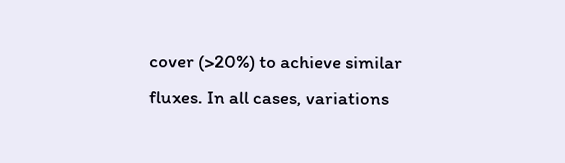cover (>20%) to achieve similar fluxes. In all cases, variations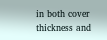in both cover thickness and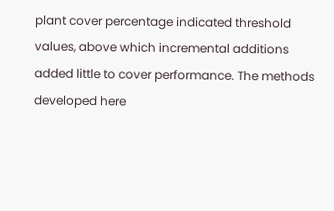plant cover percentage indicated threshold values, above which incremental additions added little to cover performance. The methods developed here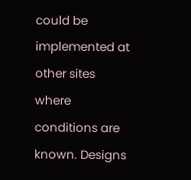could be implemented at other sites where conditions are known. Designs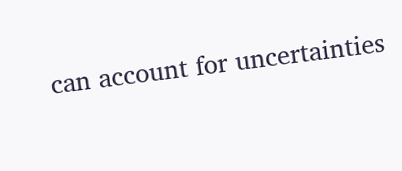can account for uncertainties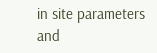in site parameters and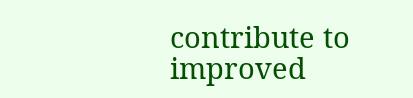contribute to improved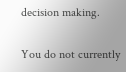decision making.

You do not currently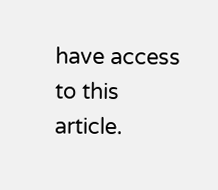have access to this article.